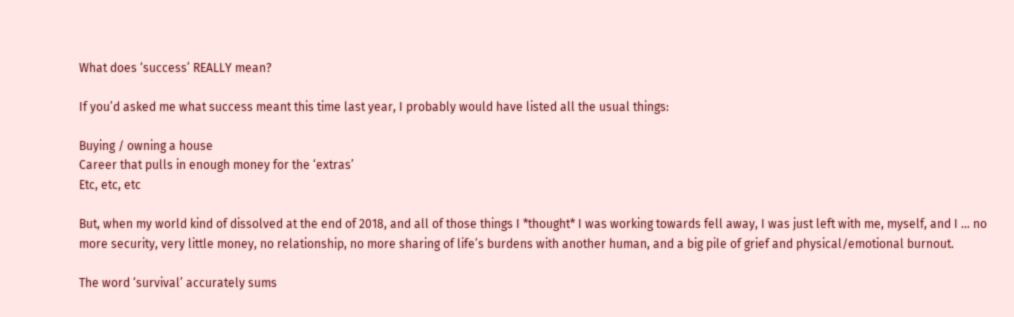What does ‘success’ REALLY mean?

If you’d asked me what success meant this time last year, I probably would have listed all the usual things:

Buying / owning a house
Career that pulls in enough money for the ‘extras’
Etc, etc, etc

But, when my world kind of dissolved at the end of 2018, and all of those things I *thought* I was working towards fell away, I was just left with me, myself, and I … no more security, very little money, no relationship, no more sharing of life’s burdens with another human, and a big pile of grief and physical/emotional burnout.

The word ‘survival’ accurately sums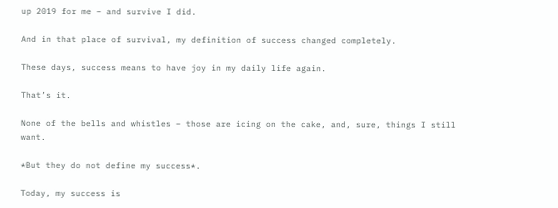up 2019 for me – and survive I did.

And in that place of survival, my definition of success changed completely.

These days, success means to have joy in my daily life again.

That’s it.

None of the bells and whistles – those are icing on the cake, and, sure, things I still want.

*But they do not define my success*.

Today, my success is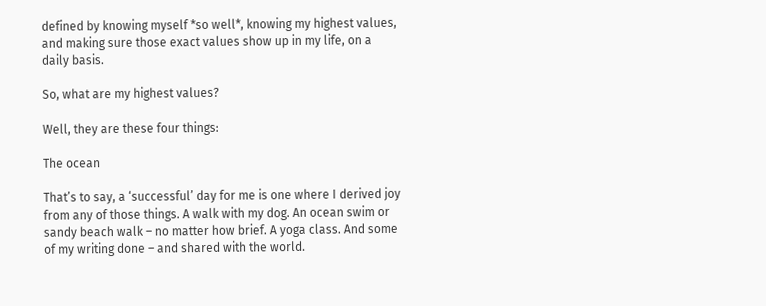defined by knowing myself *so well*, knowing my highest values, and making sure those exact values show up in my life, on a daily basis.

So, what are my highest values?

Well, they are these four things:

The ocean

That’s to say, a ‘successful’ day for me is one where I derived joy from any of those things. A walk with my dog. An ocean swim or sandy beach walk – no matter how brief. A yoga class. And some of my writing done – and shared with the world.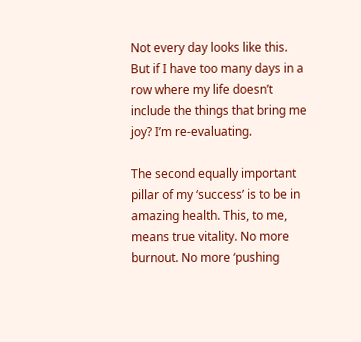Not every day looks like this. But if I have too many days in a row where my life doesn’t include the things that bring me joy? I’m re-evaluating.

The second equally important pillar of my ‘success’ is to be in amazing health. This, to me, means true vitality. No more burnout. No more ‘pushing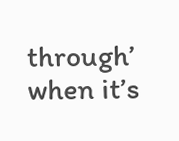through’ when it’s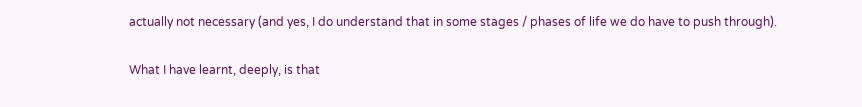actually not necessary (and yes, I do understand that in some stages / phases of life we do have to push through).

What I have learnt, deeply, is that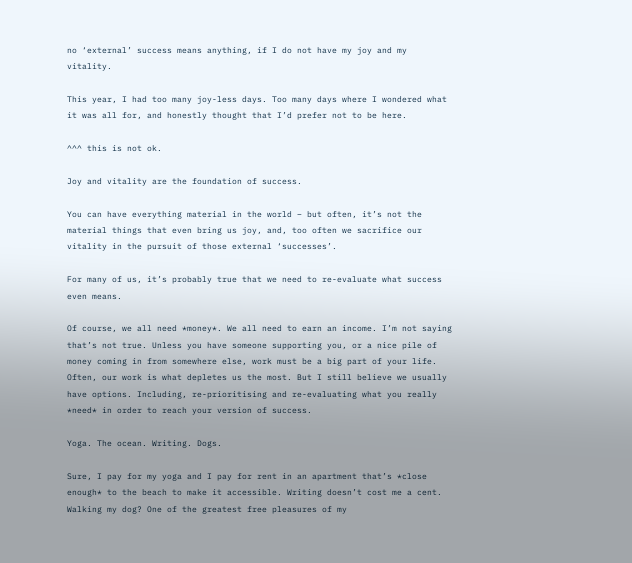no ‘external’ success means anything, if I do not have my joy and my vitality.

This year, I had too many joy-less days. Too many days where I wondered what it was all for, and honestly thought that I’d prefer not to be here.

^^^ this is not ok.

Joy and vitality are the foundation of success.

You can have everything material in the world – but often, it’s not the material things that even bring us joy, and, too often we sacrifice our vitality in the pursuit of those external ‘successes’.

For many of us, it’s probably true that we need to re-evaluate what success even means.

Of course, we all need *money*. We all need to earn an income. I’m not saying that’s not true. Unless you have someone supporting you, or a nice pile of money coming in from somewhere else, work must be a big part of your life. Often, our work is what depletes us the most. But I still believe we usually have options. Including, re-prioritising and re-evaluating what you really *need* in order to reach your version of success.

Yoga. The ocean. Writing. Dogs.

Sure, I pay for my yoga and I pay for rent in an apartment that’s *close enough* to the beach to make it accessible. Writing doesn’t cost me a cent. Walking my dog? One of the greatest free pleasures of my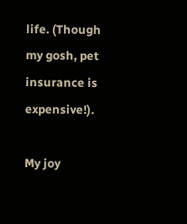life. (Though my gosh, pet insurance is expensive!).

My joy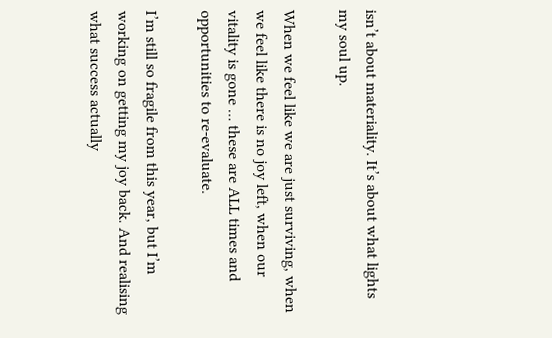isn’t about materiality. It’s about what lights my soul up.

When we feel like we are just surviving, when we feel like there is no joy left, when our vitality is gone … these are ALL times and opportunities to re-evaluate.

I’m still so fragile from this year, but I’m working on getting my joy back. And realising what success actually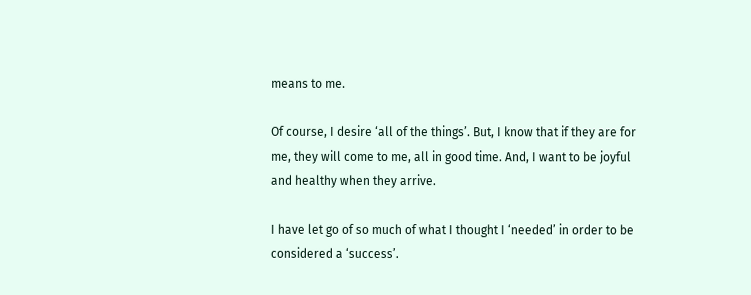means to me.

Of course, I desire ‘all of the things’. But, I know that if they are for me, they will come to me, all in good time. And, I want to be joyful and healthy when they arrive.

I have let go of so much of what I thought I ‘needed’ in order to be considered a ‘success’.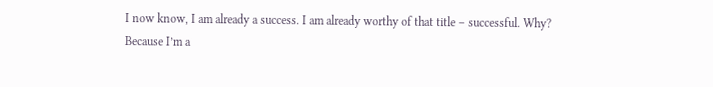I now know, I am already a success. I am already worthy of that title – successful. Why? Because I’m a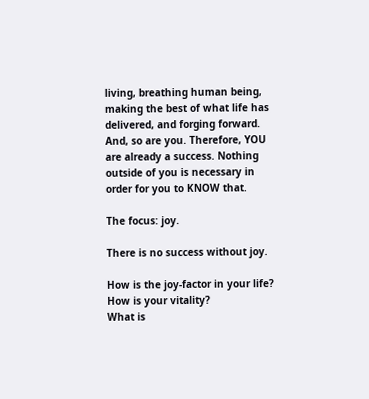living, breathing human being, making the best of what life has delivered, and forging forward. And, so are you. Therefore, YOU are already a success. Nothing outside of you is necessary in order for you to KNOW that.

The focus: joy.

There is no success without joy.

How is the joy-factor in your life?
How is your vitality?
What is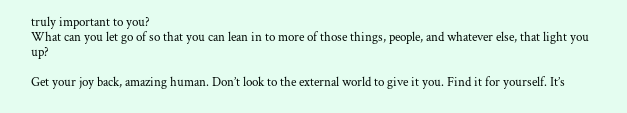truly important to you?
What can you let go of so that you can lean in to more of those things, people, and whatever else, that light you up?

Get your joy back, amazing human. Don’t look to the external world to give it you. Find it for yourself. It’s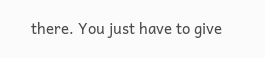there. You just have to give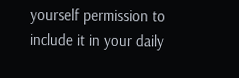yourself permission to include it in your daily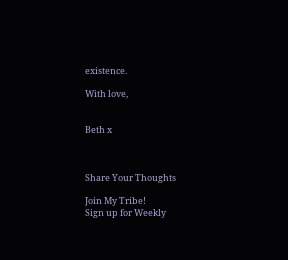existence.

With love,


Beth x



Share Your Thoughts

Join My Tribe!
Sign up for Weekly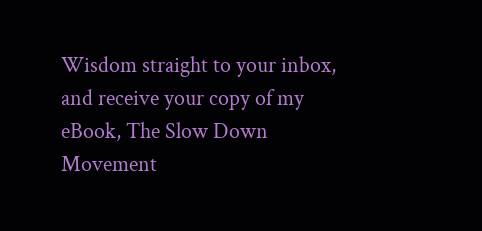Wisdom straight to your inbox, and receive your copy of my eBook, The Slow Down Movement